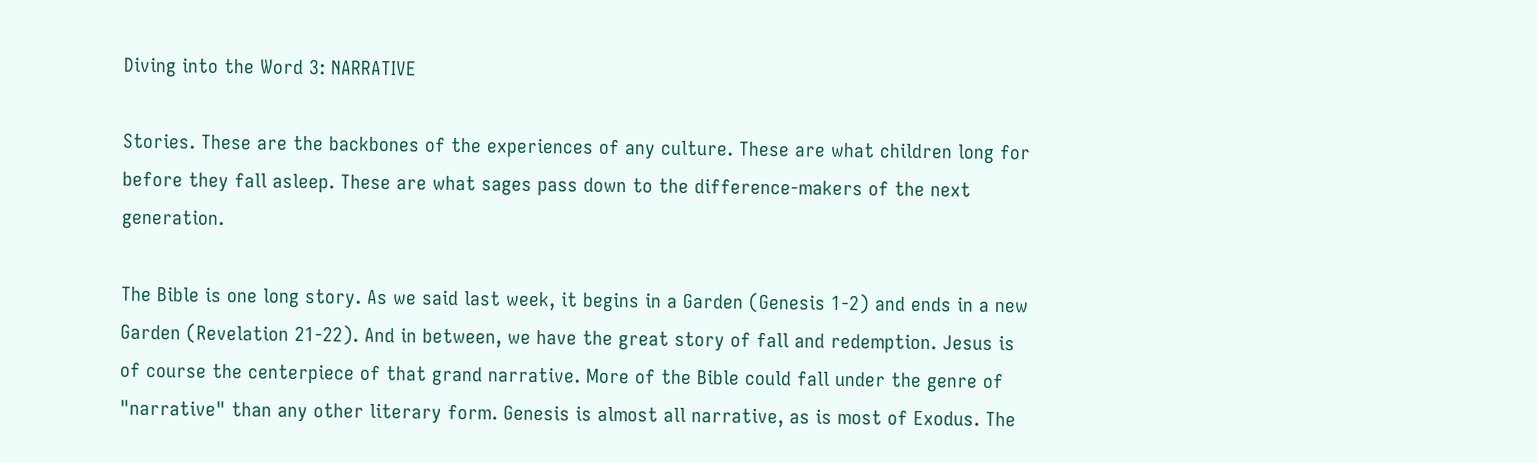Diving into the Word 3: NARRATIVE

Stories. These are the backbones of the experiences of any culture. These are what children long for before they fall asleep. These are what sages pass down to the difference-makers of the next generation.

The Bible is one long story. As we said last week, it begins in a Garden (Genesis 1-2) and ends in a new Garden (Revelation 21-22). And in between, we have the great story of fall and redemption. Jesus is of course the centerpiece of that grand narrative. More of the Bible could fall under the genre of "narrative" than any other literary form. Genesis is almost all narrative, as is most of Exodus. The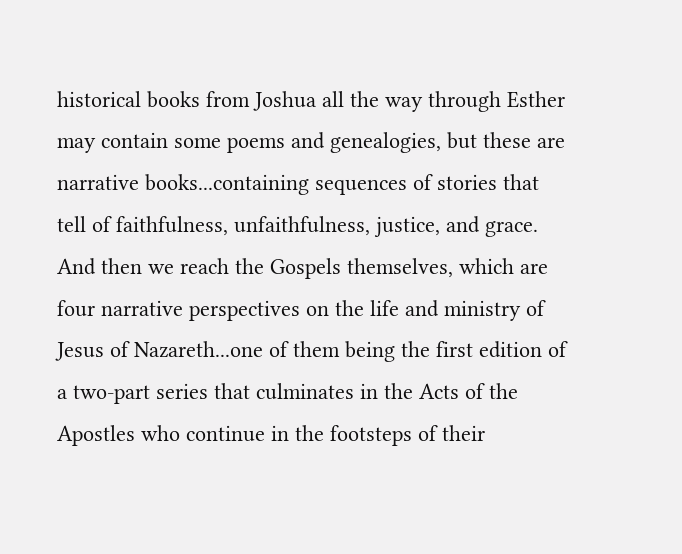historical books from Joshua all the way through Esther may contain some poems and genealogies, but these are narrative books...containing sequences of stories that tell of faithfulness, unfaithfulness, justice, and grace. And then we reach the Gospels themselves, which are four narrative perspectives on the life and ministry of Jesus of Nazareth...one of them being the first edition of a two-part series that culminates in the Acts of the Apostles who continue in the footsteps of their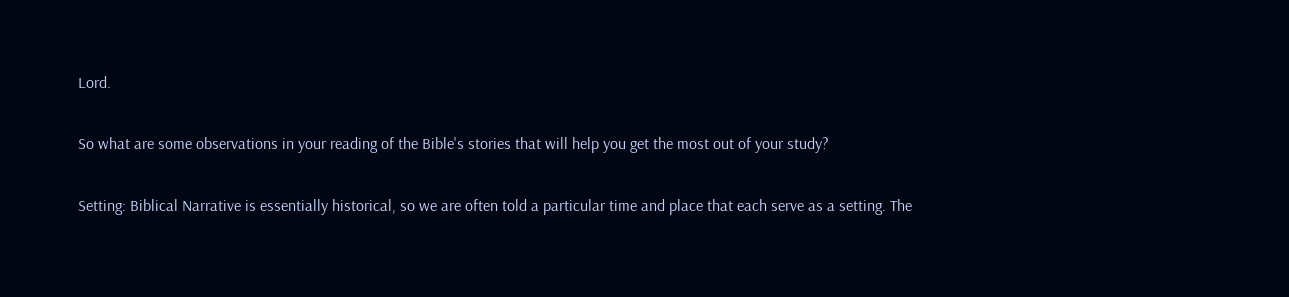Lord.

So what are some observations in your reading of the Bible's stories that will help you get the most out of your study?

Setting: Biblical Narrative is essentially historical, so we are often told a particular time and place that each serve as a setting. The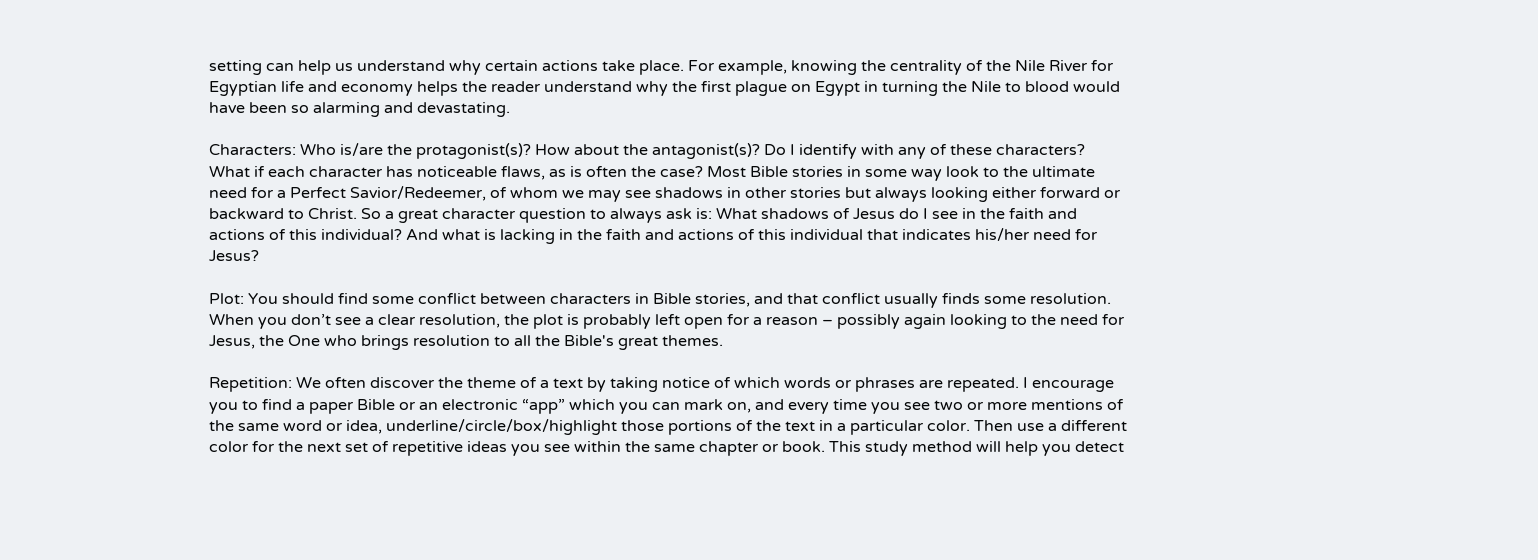setting can help us understand why certain actions take place. For example, knowing the centrality of the Nile River for Egyptian life and economy helps the reader understand why the first plague on Egypt in turning the Nile to blood would have been so alarming and devastating.

Characters: Who is/are the protagonist(s)? How about the antagonist(s)? Do I identify with any of these characters? What if each character has noticeable flaws, as is often the case? Most Bible stories in some way look to the ultimate need for a Perfect Savior/Redeemer, of whom we may see shadows in other stories but always looking either forward or backward to Christ. So a great character question to always ask is: What shadows of Jesus do I see in the faith and actions of this individual? And what is lacking in the faith and actions of this individual that indicates his/her need for Jesus?

Plot: You should find some conflict between characters in Bible stories, and that conflict usually finds some resolution. When you don’t see a clear resolution, the plot is probably left open for a reason – possibly again looking to the need for Jesus, the One who brings resolution to all the Bible's great themes.

Repetition: We often discover the theme of a text by taking notice of which words or phrases are repeated. I encourage you to find a paper Bible or an electronic “app” which you can mark on, and every time you see two or more mentions of the same word or idea, underline/circle/box/highlight those portions of the text in a particular color. Then use a different color for the next set of repetitive ideas you see within the same chapter or book. This study method will help you detect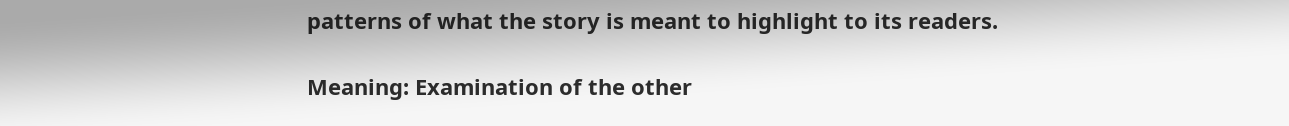patterns of what the story is meant to highlight to its readers.

Meaning: Examination of the other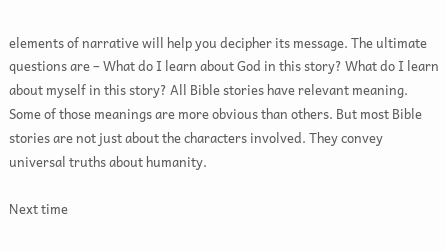elements of narrative will help you decipher its message. The ultimate questions are – What do I learn about God in this story? What do I learn about myself in this story? All Bible stories have relevant meaning. Some of those meanings are more obvious than others. But most Bible stories are not just about the characters involved. They convey universal truths about humanity.

Next time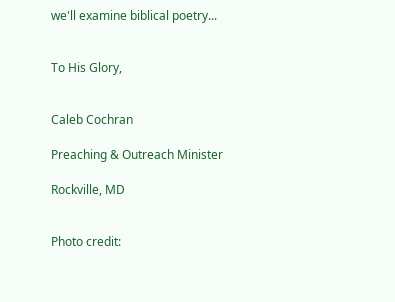we'll examine biblical poetry...


To His Glory,


Caleb Cochran

Preaching & Outreach Minister

Rockville, MD


Photo credit: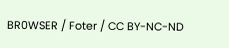BR0WSER / Foter / CC BY-NC-ND